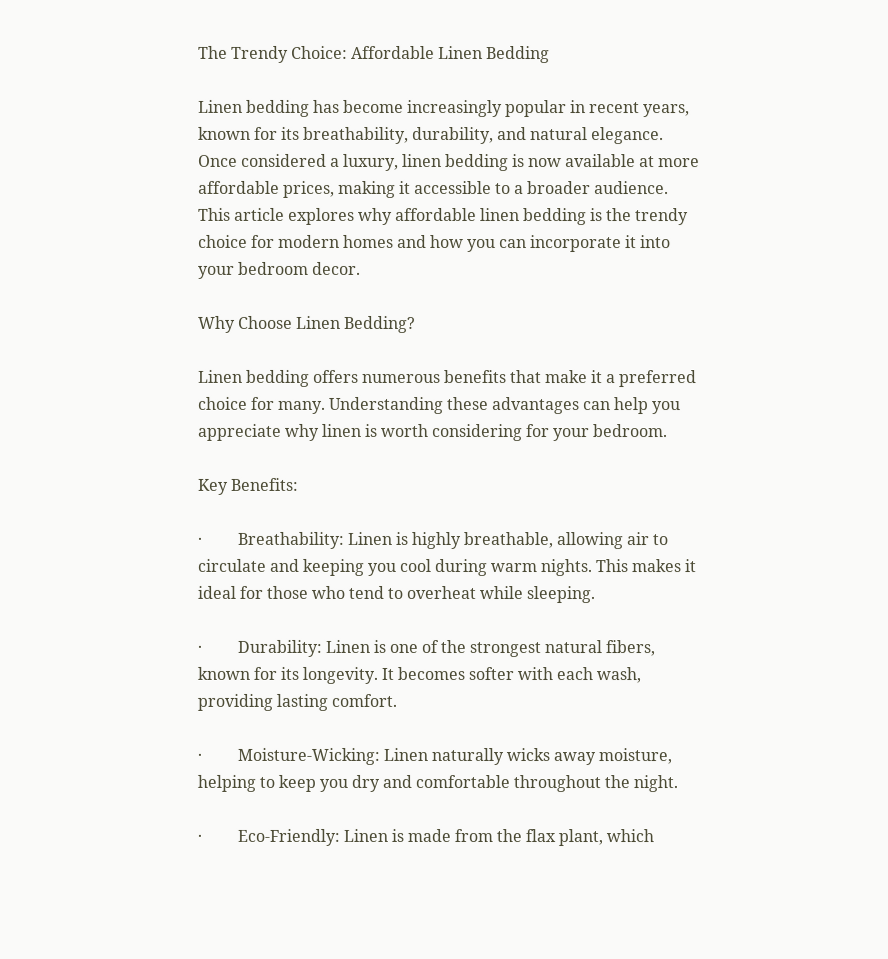The Trendy Choice: Affordable Linen Bedding

Linen bedding has become increasingly popular in recent years, known for its breathability, durability, and natural elegance. Once considered a luxury, linen bedding is now available at more affordable prices, making it accessible to a broader audience. This article explores why affordable linen bedding is the trendy choice for modern homes and how you can incorporate it into your bedroom decor.

Why Choose Linen Bedding?

Linen bedding offers numerous benefits that make it a preferred choice for many. Understanding these advantages can help you appreciate why linen is worth considering for your bedroom.

Key Benefits:

·         Breathability: Linen is highly breathable, allowing air to circulate and keeping you cool during warm nights. This makes it ideal for those who tend to overheat while sleeping.

·         Durability: Linen is one of the strongest natural fibers, known for its longevity. It becomes softer with each wash, providing lasting comfort.

·         Moisture-Wicking: Linen naturally wicks away moisture, helping to keep you dry and comfortable throughout the night.

·         Eco-Friendly: Linen is made from the flax plant, which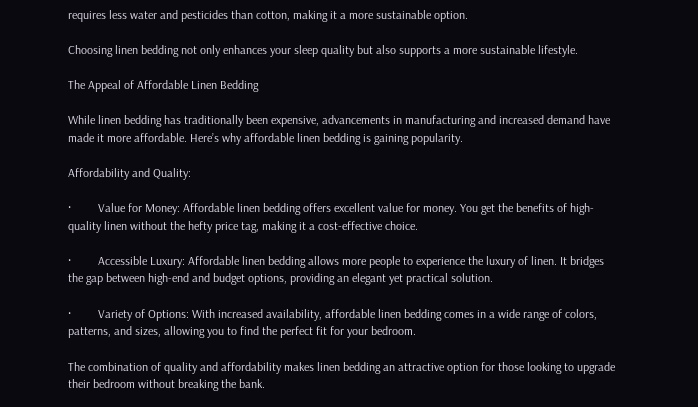requires less water and pesticides than cotton, making it a more sustainable option.

Choosing linen bedding not only enhances your sleep quality but also supports a more sustainable lifestyle.

The Appeal of Affordable Linen Bedding

While linen bedding has traditionally been expensive, advancements in manufacturing and increased demand have made it more affordable. Here’s why affordable linen bedding is gaining popularity.

Affordability and Quality:

·         Value for Money: Affordable linen bedding offers excellent value for money. You get the benefits of high-quality linen without the hefty price tag, making it a cost-effective choice.

·         Accessible Luxury: Affordable linen bedding allows more people to experience the luxury of linen. It bridges the gap between high-end and budget options, providing an elegant yet practical solution.

·         Variety of Options: With increased availability, affordable linen bedding comes in a wide range of colors, patterns, and sizes, allowing you to find the perfect fit for your bedroom.

The combination of quality and affordability makes linen bedding an attractive option for those looking to upgrade their bedroom without breaking the bank.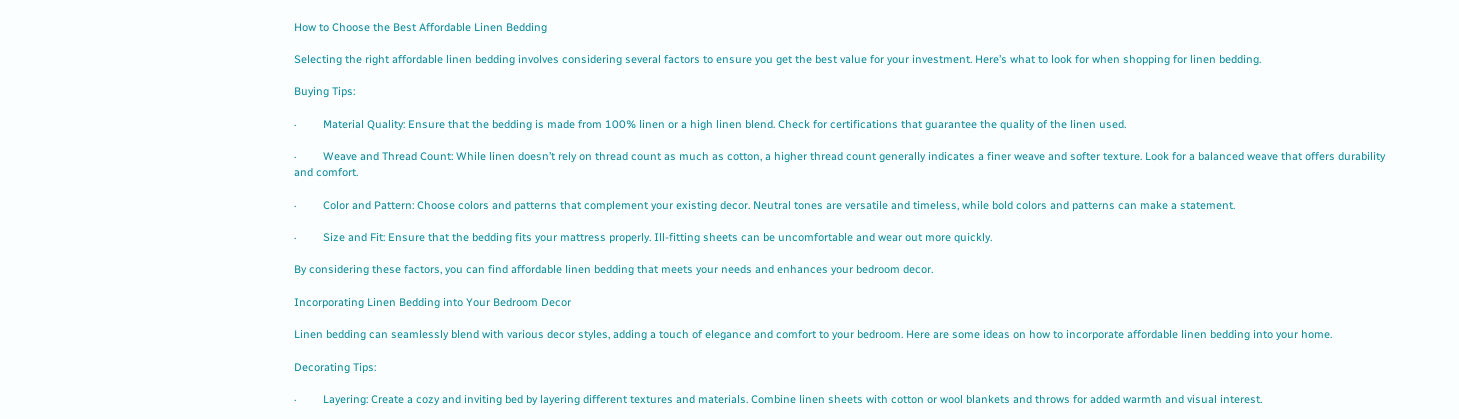How to Choose the Best Affordable Linen Bedding

Selecting the right affordable linen bedding involves considering several factors to ensure you get the best value for your investment. Here’s what to look for when shopping for linen bedding.

Buying Tips:

·         Material Quality: Ensure that the bedding is made from 100% linen or a high linen blend. Check for certifications that guarantee the quality of the linen used.

·         Weave and Thread Count: While linen doesn’t rely on thread count as much as cotton, a higher thread count generally indicates a finer weave and softer texture. Look for a balanced weave that offers durability and comfort.

·         Color and Pattern: Choose colors and patterns that complement your existing decor. Neutral tones are versatile and timeless, while bold colors and patterns can make a statement.

·         Size and Fit: Ensure that the bedding fits your mattress properly. Ill-fitting sheets can be uncomfortable and wear out more quickly.

By considering these factors, you can find affordable linen bedding that meets your needs and enhances your bedroom decor.

Incorporating Linen Bedding into Your Bedroom Decor

Linen bedding can seamlessly blend with various decor styles, adding a touch of elegance and comfort to your bedroom. Here are some ideas on how to incorporate affordable linen bedding into your home.

Decorating Tips:

·         Layering: Create a cozy and inviting bed by layering different textures and materials. Combine linen sheets with cotton or wool blankets and throws for added warmth and visual interest.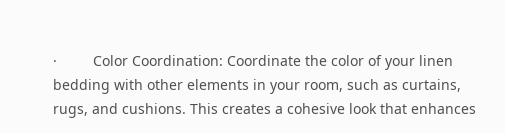·         Color Coordination: Coordinate the color of your linen bedding with other elements in your room, such as curtains, rugs, and cushions. This creates a cohesive look that enhances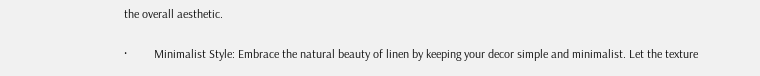the overall aesthetic.

·         Minimalist Style: Embrace the natural beauty of linen by keeping your decor simple and minimalist. Let the texture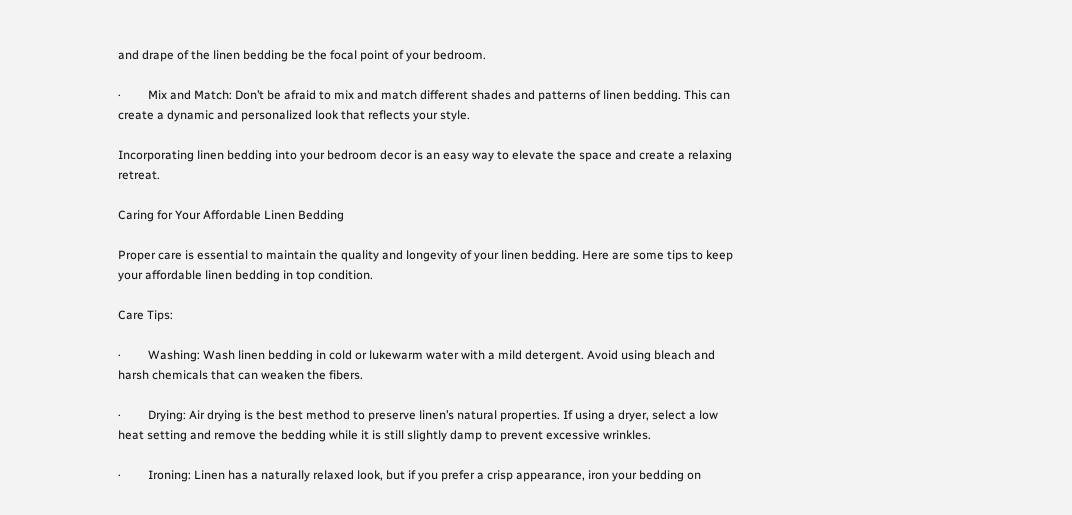and drape of the linen bedding be the focal point of your bedroom.

·         Mix and Match: Don’t be afraid to mix and match different shades and patterns of linen bedding. This can create a dynamic and personalized look that reflects your style.

Incorporating linen bedding into your bedroom decor is an easy way to elevate the space and create a relaxing retreat.

Caring for Your Affordable Linen Bedding

Proper care is essential to maintain the quality and longevity of your linen bedding. Here are some tips to keep your affordable linen bedding in top condition.

Care Tips:

·         Washing: Wash linen bedding in cold or lukewarm water with a mild detergent. Avoid using bleach and harsh chemicals that can weaken the fibers.

·         Drying: Air drying is the best method to preserve linen’s natural properties. If using a dryer, select a low heat setting and remove the bedding while it is still slightly damp to prevent excessive wrinkles.

·         Ironing: Linen has a naturally relaxed look, but if you prefer a crisp appearance, iron your bedding on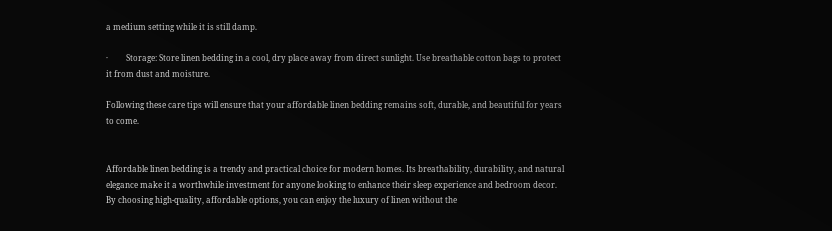a medium setting while it is still damp.

·         Storage: Store linen bedding in a cool, dry place away from direct sunlight. Use breathable cotton bags to protect it from dust and moisture.

Following these care tips will ensure that your affordable linen bedding remains soft, durable, and beautiful for years to come.


Affordable linen bedding is a trendy and practical choice for modern homes. Its breathability, durability, and natural elegance make it a worthwhile investment for anyone looking to enhance their sleep experience and bedroom decor. By choosing high-quality, affordable options, you can enjoy the luxury of linen without the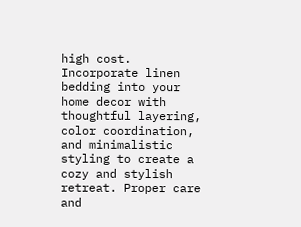high cost. Incorporate linen bedding into your home decor with thoughtful layering, color coordination, and minimalistic styling to create a cozy and stylish retreat. Proper care and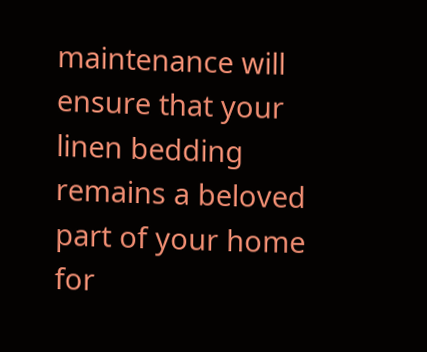maintenance will ensure that your linen bedding remains a beloved part of your home for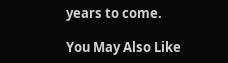years to come.

You May Also Like